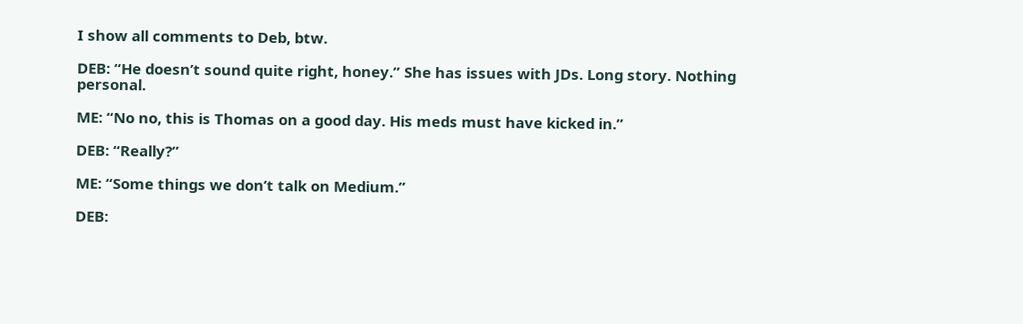I show all comments to Deb, btw.

DEB: “He doesn’t sound quite right, honey.” She has issues with JDs. Long story. Nothing personal.

ME: “No no, this is Thomas on a good day. His meds must have kicked in.”

DEB: “Really?”

ME: “Some things we don’t talk on Medium.”

DEB: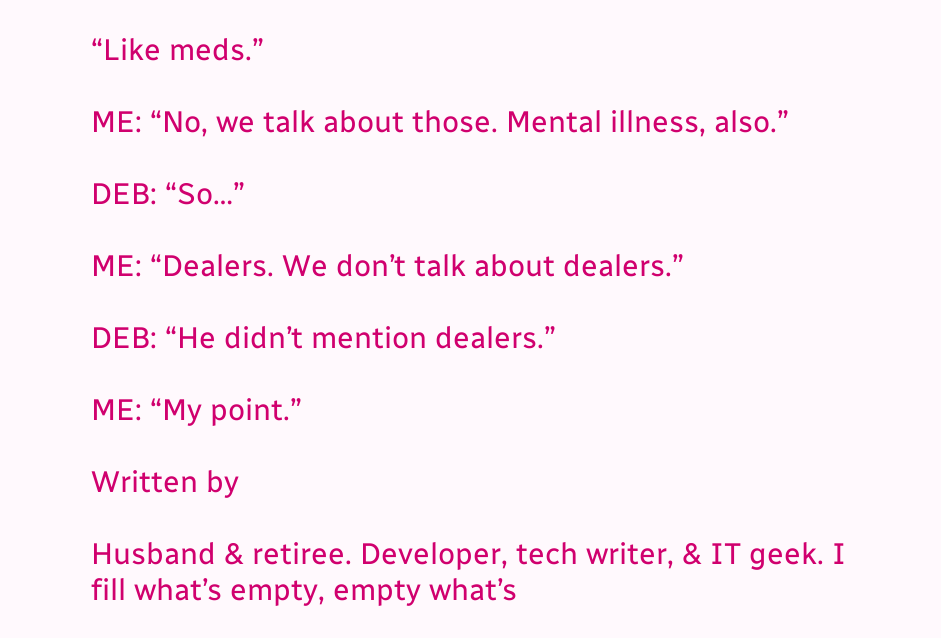“Like meds.”

ME: “No, we talk about those. Mental illness, also.”

DEB: “So…”

ME: “Dealers. We don’t talk about dealers.”

DEB: “He didn’t mention dealers.”

ME: “My point.”

Written by

Husband & retiree. Developer, tech writer, & IT geek. I fill what’s empty, empty what’s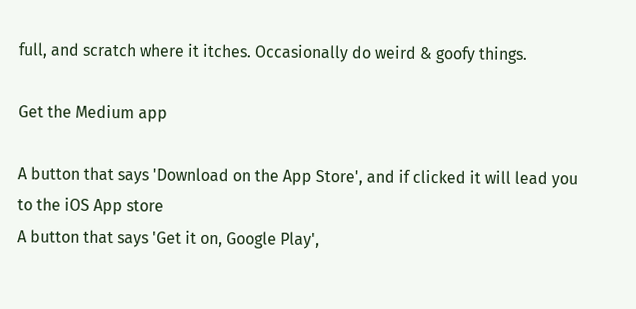full, and scratch where it itches. Occasionally do weird & goofy things.

Get the Medium app

A button that says 'Download on the App Store', and if clicked it will lead you to the iOS App store
A button that says 'Get it on, Google Play',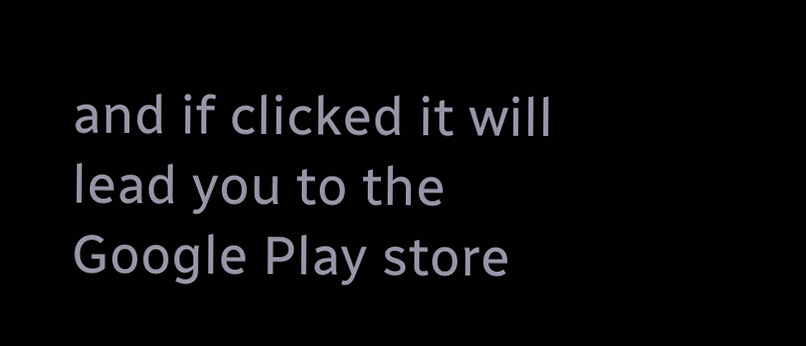and if clicked it will lead you to the Google Play store